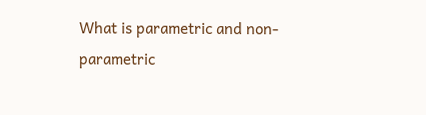What is parametric and non-parametric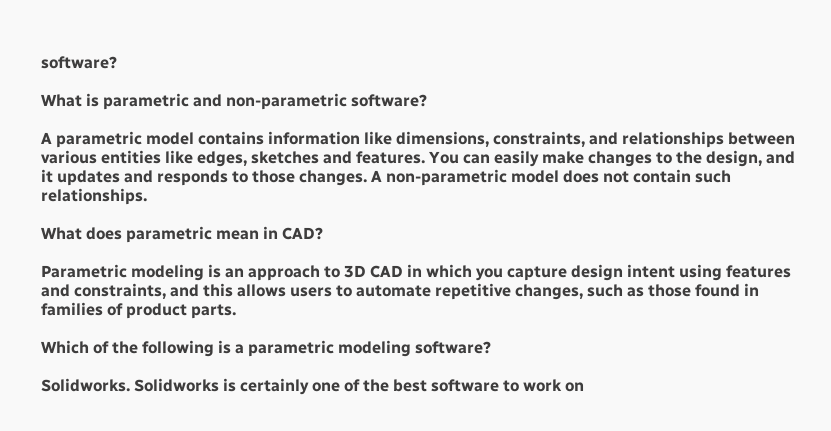software?

What is parametric and non-parametric software?

A parametric model contains information like dimensions, constraints, and relationships between various entities like edges, sketches and features. You can easily make changes to the design, and it updates and responds to those changes. A non-parametric model does not contain such relationships.

What does parametric mean in CAD?

Parametric modeling is an approach to 3D CAD in which you capture design intent using features and constraints, and this allows users to automate repetitive changes, such as those found in families of product parts.

Which of the following is a parametric modeling software?

Solidworks. Solidworks is certainly one of the best software to work on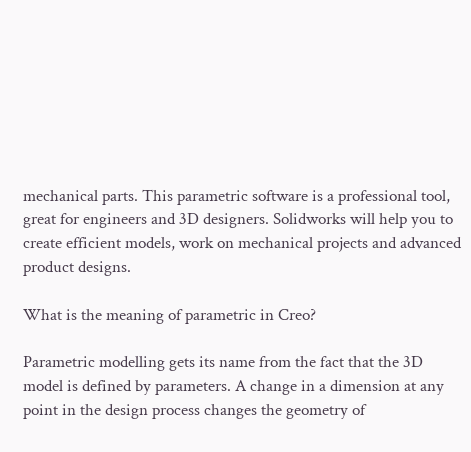mechanical parts. This parametric software is a professional tool, great for engineers and 3D designers. Solidworks will help you to create efficient models, work on mechanical projects and advanced product designs.

What is the meaning of parametric in Creo?

Parametric modelling gets its name from the fact that the 3D model is defined by parameters. A change in a dimension at any point in the design process changes the geometry of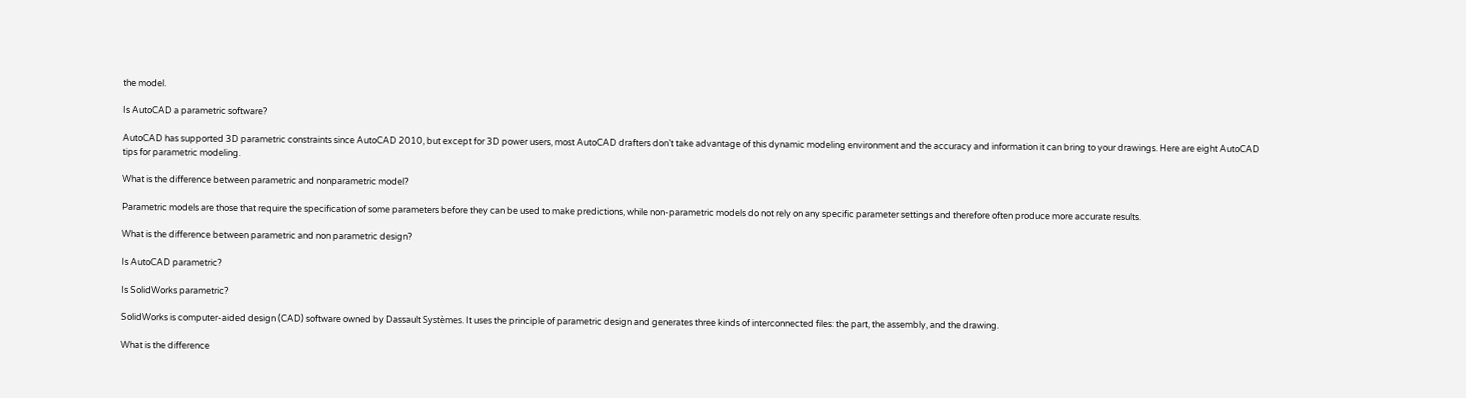the model.

Is AutoCAD a parametric software?

AutoCAD has supported 3D parametric constraints since AutoCAD 2010, but except for 3D power users, most AutoCAD drafters don’t take advantage of this dynamic modeling environment and the accuracy and information it can bring to your drawings. Here are eight AutoCAD tips for parametric modeling.

What is the difference between parametric and nonparametric model?

Parametric models are those that require the specification of some parameters before they can be used to make predictions, while non-parametric models do not rely on any specific parameter settings and therefore often produce more accurate results.

What is the difference between parametric and non parametric design?

Is AutoCAD parametric?

Is SolidWorks parametric?

SolidWorks is computer-aided design (CAD) software owned by Dassault Systèmes. It uses the principle of parametric design and generates three kinds of interconnected files: the part, the assembly, and the drawing.

What is the difference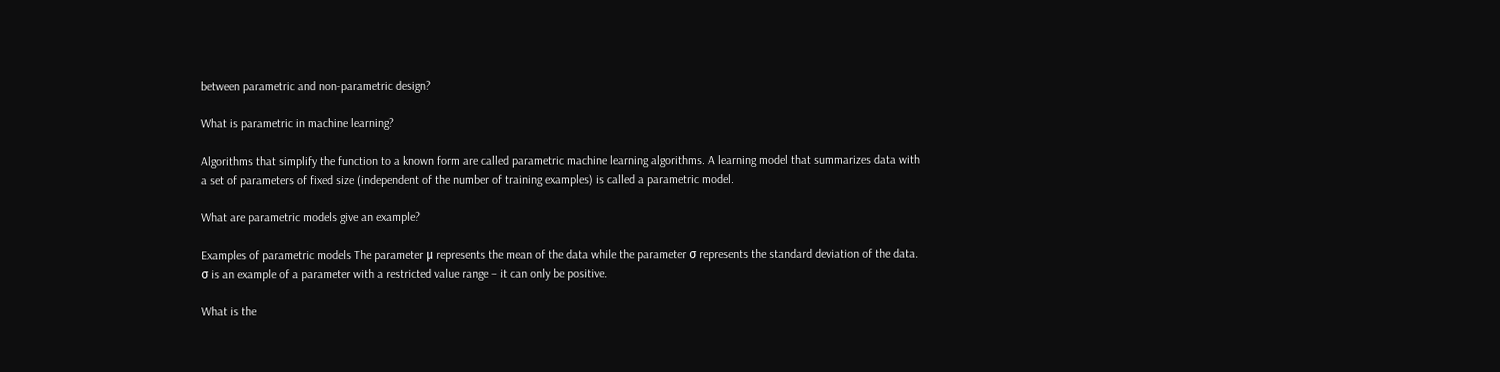between parametric and non-parametric design?

What is parametric in machine learning?

Algorithms that simplify the function to a known form are called parametric machine learning algorithms. A learning model that summarizes data with a set of parameters of fixed size (independent of the number of training examples) is called a parametric model.

What are parametric models give an example?

Examples of parametric models The parameter μ represents the mean of the data while the parameter σ represents the standard deviation of the data. σ is an example of a parameter with a restricted value range – it can only be positive.

What is the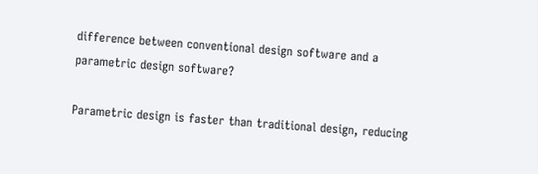difference between conventional design software and a parametric design software?

Parametric design is faster than traditional design, reducing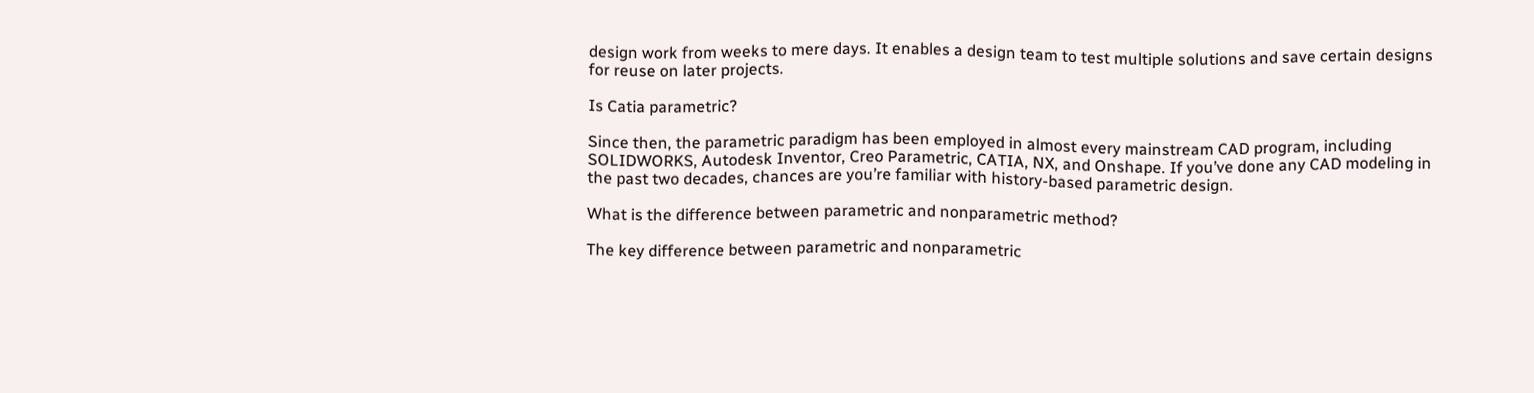design work from weeks to mere days. It enables a design team to test multiple solutions and save certain designs for reuse on later projects.

Is Catia parametric?

Since then, the parametric paradigm has been employed in almost every mainstream CAD program, including SOLIDWORKS, Autodesk Inventor, Creo Parametric, CATIA, NX, and Onshape. If you’ve done any CAD modeling in the past two decades, chances are you’re familiar with history-based parametric design.

What is the difference between parametric and nonparametric method?

The key difference between parametric and nonparametric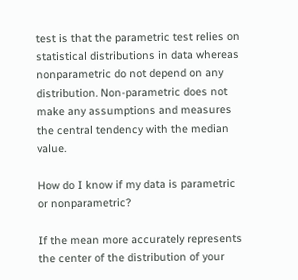test is that the parametric test relies on statistical distributions in data whereas nonparametric do not depend on any distribution. Non-parametric does not make any assumptions and measures the central tendency with the median value.

How do I know if my data is parametric or nonparametric?

If the mean more accurately represents the center of the distribution of your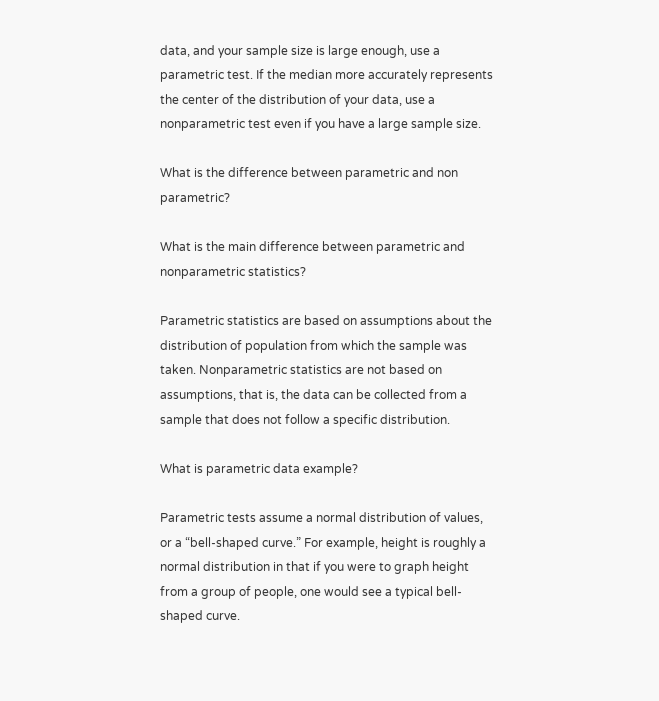data, and your sample size is large enough, use a parametric test. If the median more accurately represents the center of the distribution of your data, use a nonparametric test even if you have a large sample size.

What is the difference between parametric and non parametric?

What is the main difference between parametric and nonparametric statistics?

Parametric statistics are based on assumptions about the distribution of population from which the sample was taken. Nonparametric statistics are not based on assumptions, that is, the data can be collected from a sample that does not follow a specific distribution.

What is parametric data example?

Parametric tests assume a normal distribution of values, or a “bell-shaped curve.” For example, height is roughly a normal distribution in that if you were to graph height from a group of people, one would see a typical bell-shaped curve.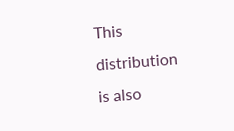This distribution is also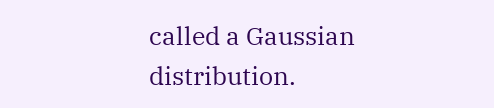called a Gaussian distribution.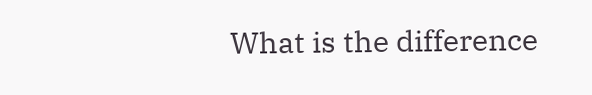What is the difference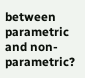between parametric and non-parametric?